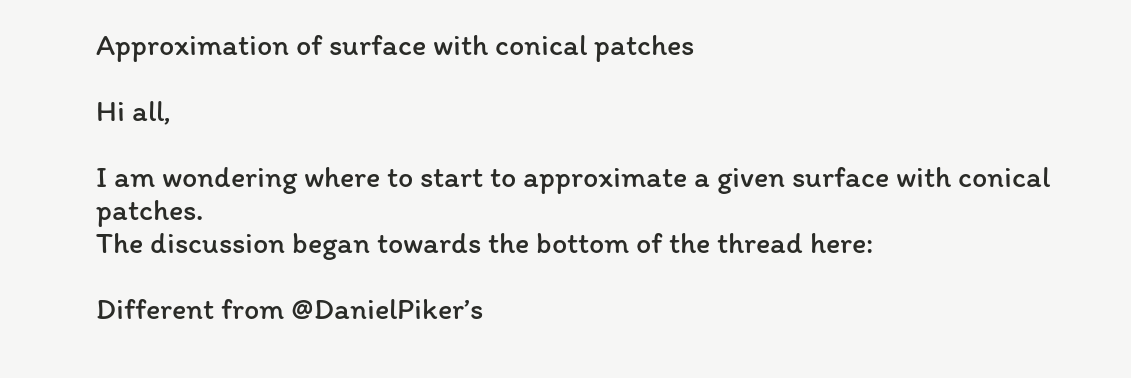Approximation of surface with conical patches

Hi all,

I am wondering where to start to approximate a given surface with conical patches.
The discussion began towards the bottom of the thread here:

Different from @DanielPiker’s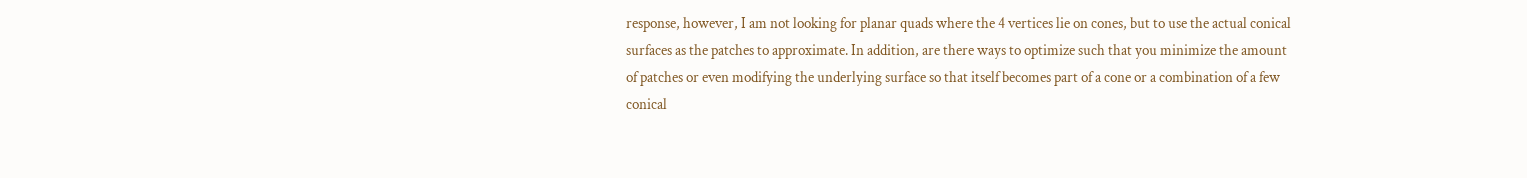response, however, I am not looking for planar quads where the 4 vertices lie on cones, but to use the actual conical surfaces as the patches to approximate. In addition, are there ways to optimize such that you minimize the amount of patches or even modifying the underlying surface so that itself becomes part of a cone or a combination of a few conical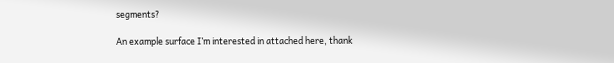segments?

An example surface I’m interested in attached here, thank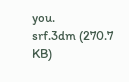you.
srf.3dm (270.7 KB)